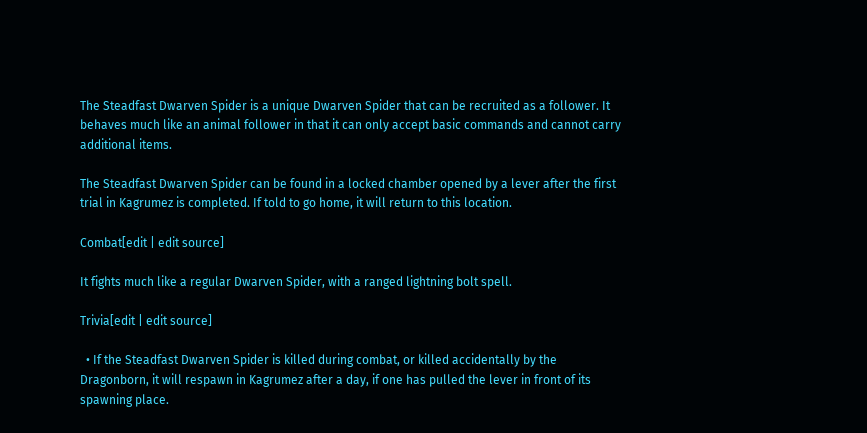The Steadfast Dwarven Spider is a unique Dwarven Spider that can be recruited as a follower. It behaves much like an animal follower in that it can only accept basic commands and cannot carry additional items.

The Steadfast Dwarven Spider can be found in a locked chamber opened by a lever after the first trial in Kagrumez is completed. If told to go home, it will return to this location.

Combat[edit | edit source]

It fights much like a regular Dwarven Spider, with a ranged lightning bolt spell.

Trivia[edit | edit source]

  • If the Steadfast Dwarven Spider is killed during combat, or killed accidentally by the Dragonborn, it will respawn in Kagrumez after a day, if one has pulled the lever in front of its spawning place.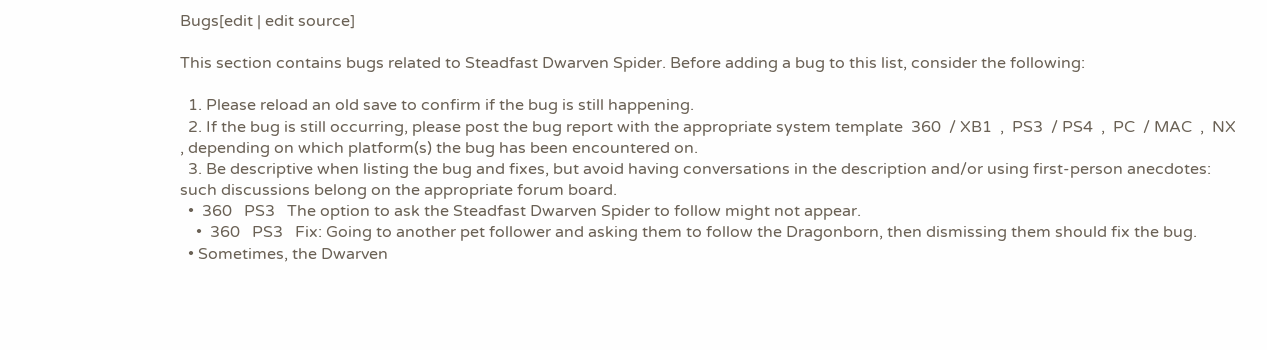Bugs[edit | edit source]

This section contains bugs related to Steadfast Dwarven Spider. Before adding a bug to this list, consider the following:

  1. Please reload an old save to confirm if the bug is still happening.
  2. If the bug is still occurring, please post the bug report with the appropriate system template  360  / XB1  ,  PS3  / PS4  ,  PC  / MAC  ,  NX  , depending on which platform(s) the bug has been encountered on.
  3. Be descriptive when listing the bug and fixes, but avoid having conversations in the description and/or using first-person anecdotes: such discussions belong on the appropriate forum board.
  •  360   PS3   The option to ask the Steadfast Dwarven Spider to follow might not appear.
    •  360   PS3   Fix: Going to another pet follower and asking them to follow the Dragonborn, then dismissing them should fix the bug.
  • Sometimes, the Dwarven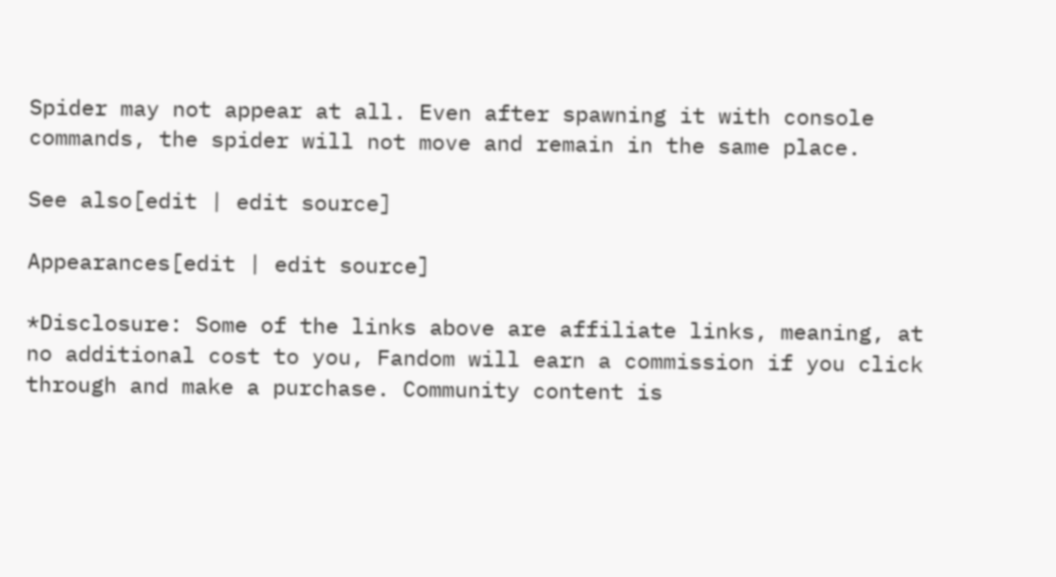Spider may not appear at all. Even after spawning it with console commands, the spider will not move and remain in the same place.

See also[edit | edit source]

Appearances[edit | edit source]

*Disclosure: Some of the links above are affiliate links, meaning, at no additional cost to you, Fandom will earn a commission if you click through and make a purchase. Community content is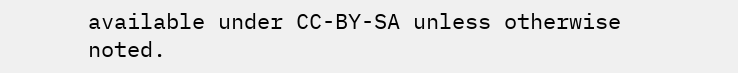available under CC-BY-SA unless otherwise noted.